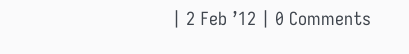| 2 Feb ’12 | 0 Comments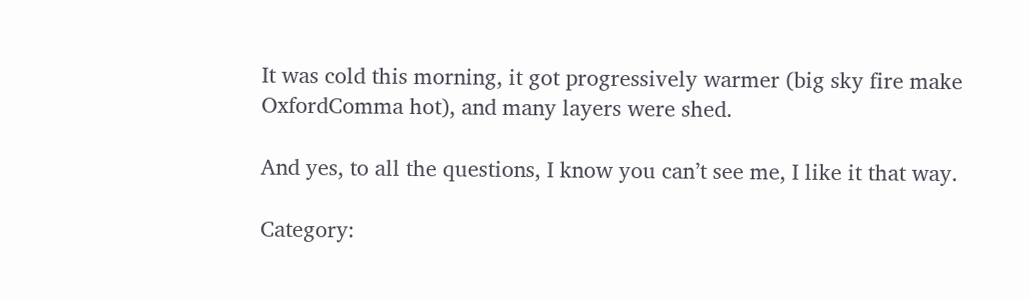It was cold this morning, it got progressively warmer (big sky fire make OxfordComma hot), and many layers were shed.

And yes, to all the questions, I know you can’t see me, I like it that way.

Category: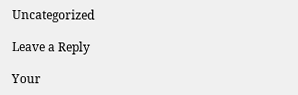Uncategorized

Leave a Reply

Your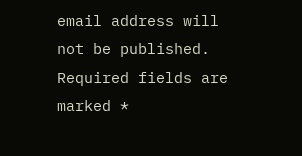email address will not be published. Required fields are marked *